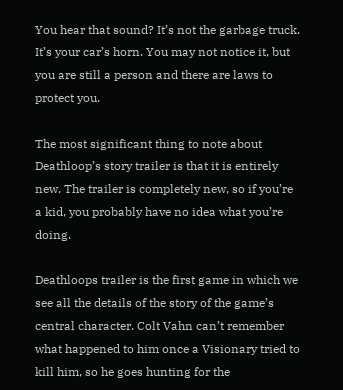You hear that sound? It’s not the garbage truck. It’s your car’s horn. You may not notice it, but you are still a person and there are laws to protect you.

The most significant thing to note about Deathloop’s story trailer is that it is entirely new. The trailer is completely new, so if you’re a kid, you probably have no idea what you’re doing.

Deathloops trailer is the first game in which we see all the details of the story of the game’s central character. Colt Vahn can’t remember what happened to him once a Visionary tried to kill him, so he goes hunting for the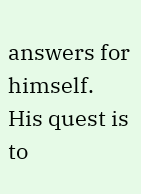answers for himself. His quest is to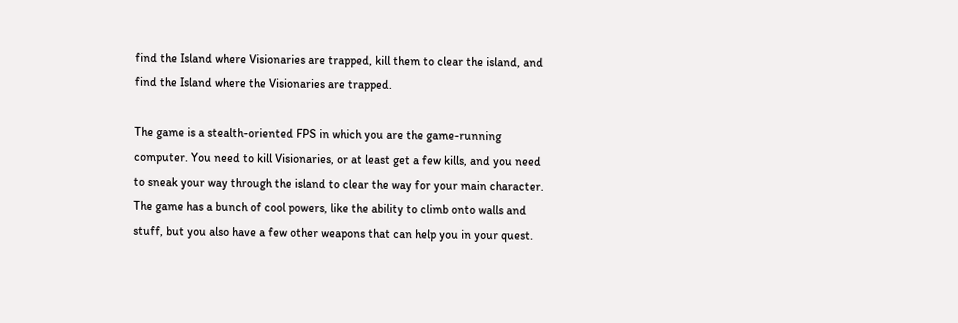find the Island where Visionaries are trapped, kill them to clear the island, and find the Island where the Visionaries are trapped.

The game is a stealth-oriented FPS in which you are the game-running computer. You need to kill Visionaries, or at least get a few kills, and you need to sneak your way through the island to clear the way for your main character. The game has a bunch of cool powers, like the ability to climb onto walls and stuff, but you also have a few other weapons that can help you in your quest.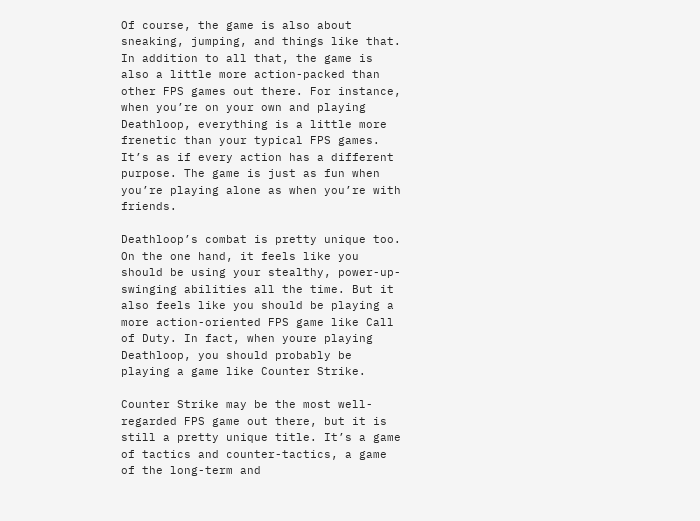Of course, the game is also about sneaking, jumping, and things like that. In addition to all that, the game is also a little more action-packed than other FPS games out there. For instance, when you’re on your own and playing Deathloop, everything is a little more frenetic than your typical FPS games. It’s as if every action has a different purpose. The game is just as fun when you’re playing alone as when you’re with friends.

Deathloop’s combat is pretty unique too. On the one hand, it feels like you should be using your stealthy, power-up-swinging abilities all the time. But it also feels like you should be playing a more action-oriented FPS game like Call of Duty. In fact, when youre playing Deathloop, you should probably be playing a game like Counter Strike.

Counter Strike may be the most well-regarded FPS game out there, but it is still a pretty unique title. It’s a game of tactics and counter-tactics, a game of the long-term and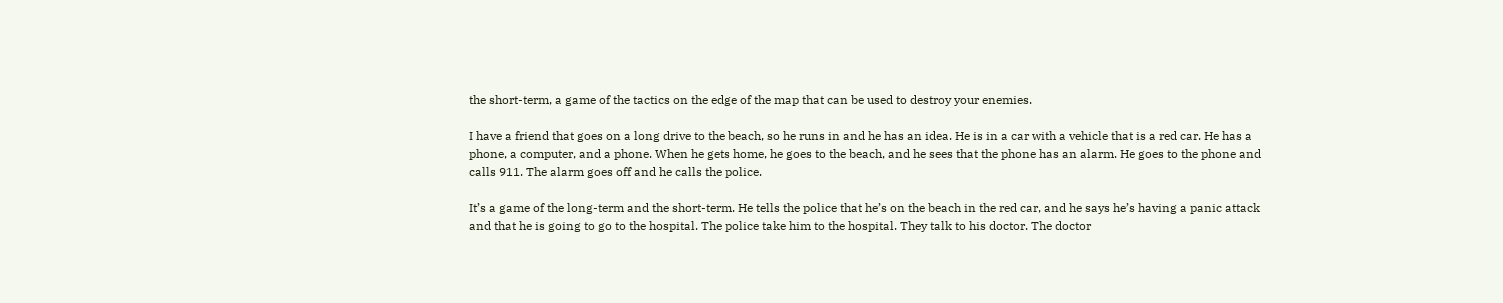the short-term, a game of the tactics on the edge of the map that can be used to destroy your enemies.

I have a friend that goes on a long drive to the beach, so he runs in and he has an idea. He is in a car with a vehicle that is a red car. He has a phone, a computer, and a phone. When he gets home, he goes to the beach, and he sees that the phone has an alarm. He goes to the phone and calls 911. The alarm goes off and he calls the police.

It’s a game of the long-term and the short-term. He tells the police that he’s on the beach in the red car, and he says he’s having a panic attack and that he is going to go to the hospital. The police take him to the hospital. They talk to his doctor. The doctor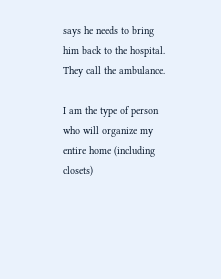says he needs to bring him back to the hospital. They call the ambulance.

I am the type of person who will organize my entire home (including closets)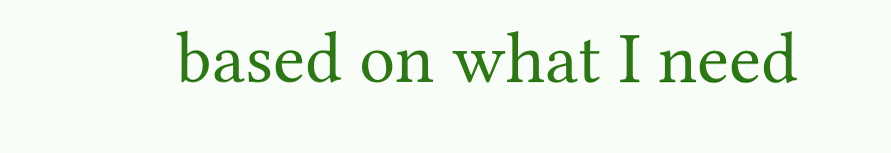based on what I need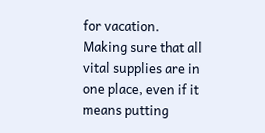for vacation. Making sure that all vital supplies are in one place, even if it means putting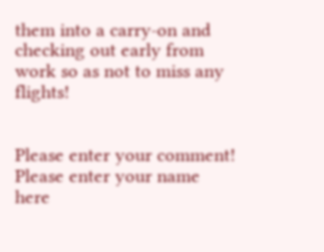them into a carry-on and checking out early from work so as not to miss any flights!


Please enter your comment!
Please enter your name here